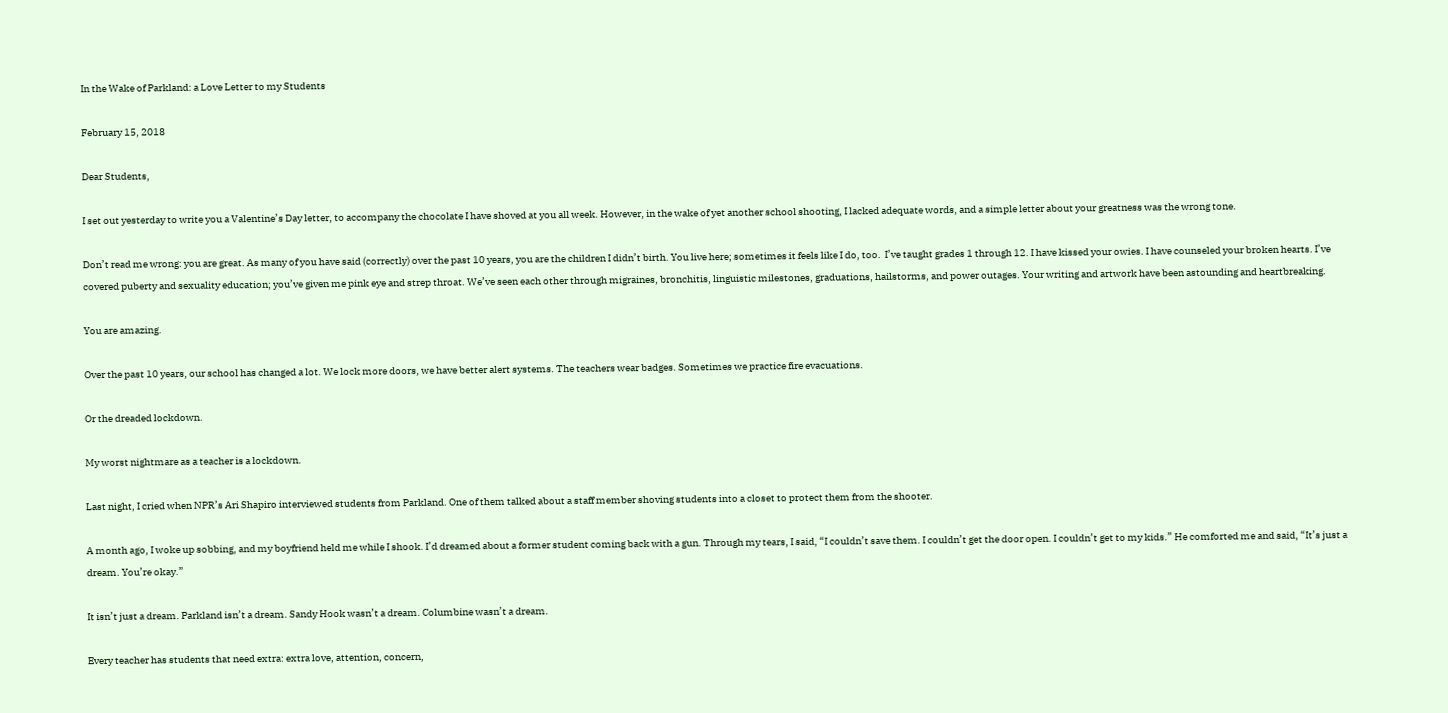In the Wake of Parkland: a Love Letter to my Students

February 15, 2018

Dear Students,

I set out yesterday to write you a Valentine’s Day letter, to accompany the chocolate I have shoved at you all week. However, in the wake of yet another school shooting, I lacked adequate words, and a simple letter about your greatness was the wrong tone.

Don’t read me wrong: you are great. As many of you have said (correctly) over the past 10 years, you are the children I didn’t birth. You live here; sometimes it feels like I do, too.  I’ve taught grades 1 through 12. I have kissed your owies. I have counseled your broken hearts. I’ve covered puberty and sexuality education; you’ve given me pink eye and strep throat. We’ve seen each other through migraines, bronchitis, linguistic milestones, graduations, hailstorms, and power outages. Your writing and artwork have been astounding and heartbreaking.

You are amazing.

Over the past 10 years, our school has changed a lot. We lock more doors, we have better alert systems. The teachers wear badges. Sometimes we practice fire evacuations.

Or the dreaded lockdown.

My worst nightmare as a teacher is a lockdown.

Last night, I cried when NPR’s Ari Shapiro interviewed students from Parkland. One of them talked about a staff member shoving students into a closet to protect them from the shooter.

A month ago, I woke up sobbing, and my boyfriend held me while I shook. I’d dreamed about a former student coming back with a gun. Through my tears, I said, “I couldn’t save them. I couldn’t get the door open. I couldn’t get to my kids.” He comforted me and said, “It’s just a dream. You’re okay.”

It isn’t just a dream. Parkland isn’t a dream. Sandy Hook wasn’t a dream. Columbine wasn’t a dream.

Every teacher has students that need extra: extra love, attention, concern,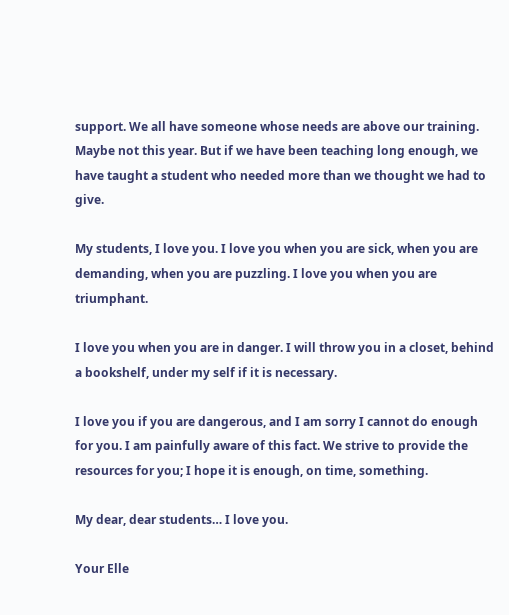support. We all have someone whose needs are above our training. Maybe not this year. But if we have been teaching long enough, we have taught a student who needed more than we thought we had to give.

My students, I love you. I love you when you are sick, when you are demanding, when you are puzzling. I love you when you are triumphant.

I love you when you are in danger. I will throw you in a closet, behind a bookshelf, under my self if it is necessary.

I love you if you are dangerous, and I am sorry I cannot do enough for you. I am painfully aware of this fact. We strive to provide the resources for you; I hope it is enough, on time, something.

My dear, dear students… I love you.

Your Elle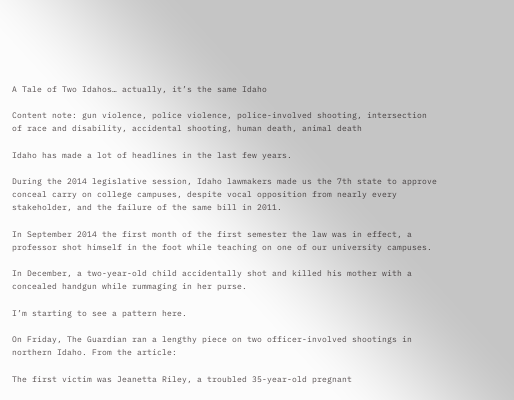A Tale of Two Idahos… actually, it’s the same Idaho

Content note: gun violence, police violence, police-involved shooting, intersection of race and disability, accidental shooting, human death, animal death

Idaho has made a lot of headlines in the last few years.

During the 2014 legislative session, Idaho lawmakers made us the 7th state to approve conceal carry on college campuses, despite vocal opposition from nearly every stakeholder, and the failure of the same bill in 2011.

In September 2014 the first month of the first semester the law was in effect, a professor shot himself in the foot while teaching on one of our university campuses.

In December, a two-year-old child accidentally shot and killed his mother with a concealed handgun while rummaging in her purse.

I’m starting to see a pattern here.

On Friday, The Guardian ran a lengthy piece on two officer-involved shootings in northern Idaho. From the article:

The first victim was Jeanetta Riley, a troubled 35-year-old pregnant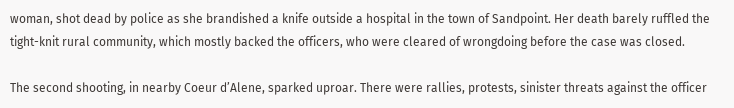woman, shot dead by police as she brandished a knife outside a hospital in the town of Sandpoint. Her death barely ruffled the tight-knit rural community, which mostly backed the officers, who were cleared of wrongdoing before the case was closed.

The second shooting, in nearby Coeur d’Alene, sparked uproar. There were rallies, protests, sinister threats against the officer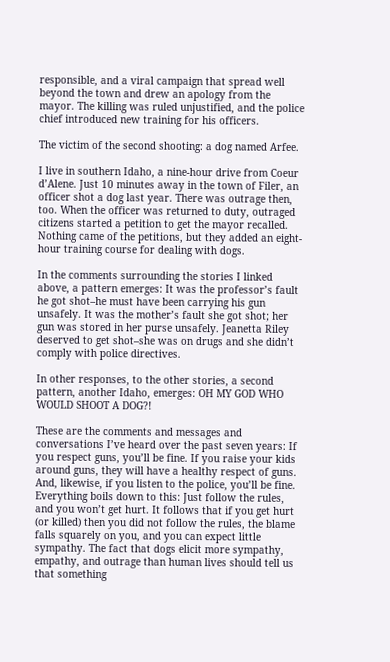responsible, and a viral campaign that spread well beyond the town and drew an apology from the mayor. The killing was ruled unjustified, and the police chief introduced new training for his officers.

The victim of the second shooting: a dog named Arfee.

I live in southern Idaho, a nine-hour drive from Coeur d’Alene. Just 10 minutes away in the town of Filer, an officer shot a dog last year. There was outrage then, too. When the officer was returned to duty, outraged citizens started a petition to get the mayor recalled. Nothing came of the petitions, but they added an eight-hour training course for dealing with dogs.

In the comments surrounding the stories I linked above, a pattern emerges: It was the professor’s fault he got shot–he must have been carrying his gun unsafely. It was the mother’s fault she got shot; her gun was stored in her purse unsafely. Jeanetta Riley deserved to get shot–she was on drugs and she didn’t comply with police directives.

In other responses, to the other stories, a second pattern, another Idaho, emerges: OH MY GOD WHO WOULD SHOOT A DOG?!

These are the comments and messages and conversations I’ve heard over the past seven years: If you respect guns, you’ll be fine. If you raise your kids around guns, they will have a healthy respect of guns. And, likewise, if you listen to the police, you’ll be fine. Everything boils down to this: Just follow the rules, and you won’t get hurt. It follows that if you get hurt (or killed) then you did not follow the rules, the blame falls squarely on you, and you can expect little sympathy. The fact that dogs elicit more sympathy, empathy, and outrage than human lives should tell us that something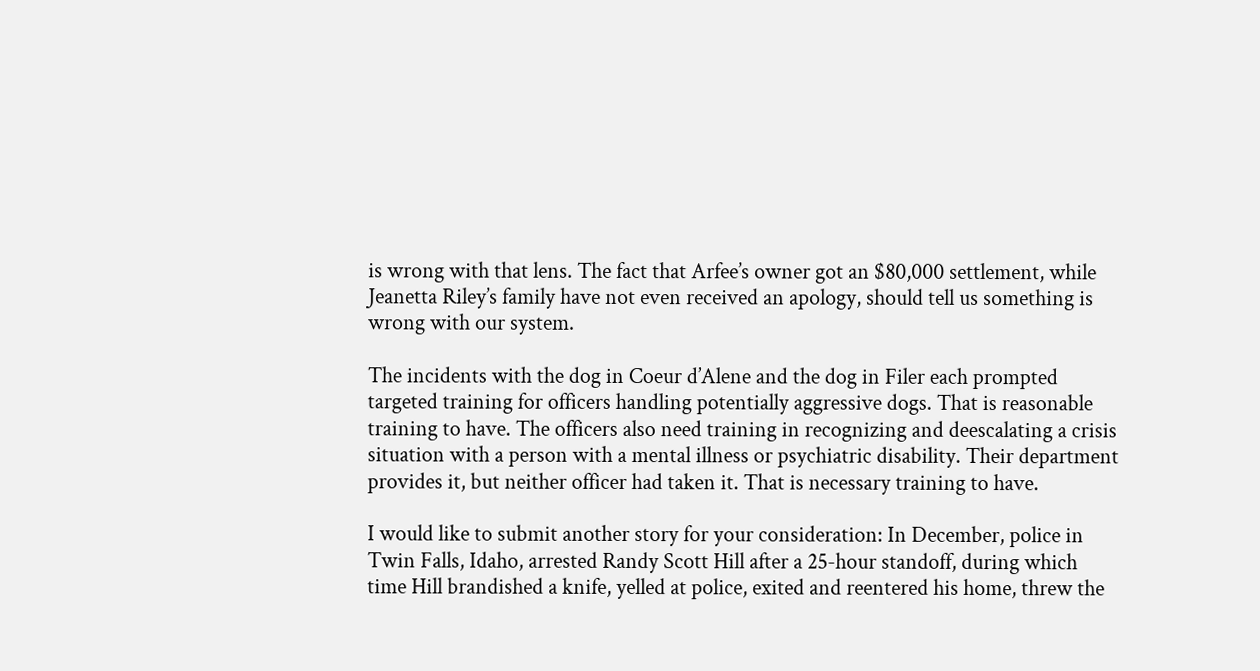is wrong with that lens. The fact that Arfee’s owner got an $80,000 settlement, while Jeanetta Riley’s family have not even received an apology, should tell us something is wrong with our system.

The incidents with the dog in Coeur d’Alene and the dog in Filer each prompted targeted training for officers handling potentially aggressive dogs. That is reasonable training to have. The officers also need training in recognizing and deescalating a crisis situation with a person with a mental illness or psychiatric disability. Their department provides it, but neither officer had taken it. That is necessary training to have.

I would like to submit another story for your consideration: In December, police in Twin Falls, Idaho, arrested Randy Scott Hill after a 25-hour standoff, during which time Hill brandished a knife, yelled at police, exited and reentered his home, threw the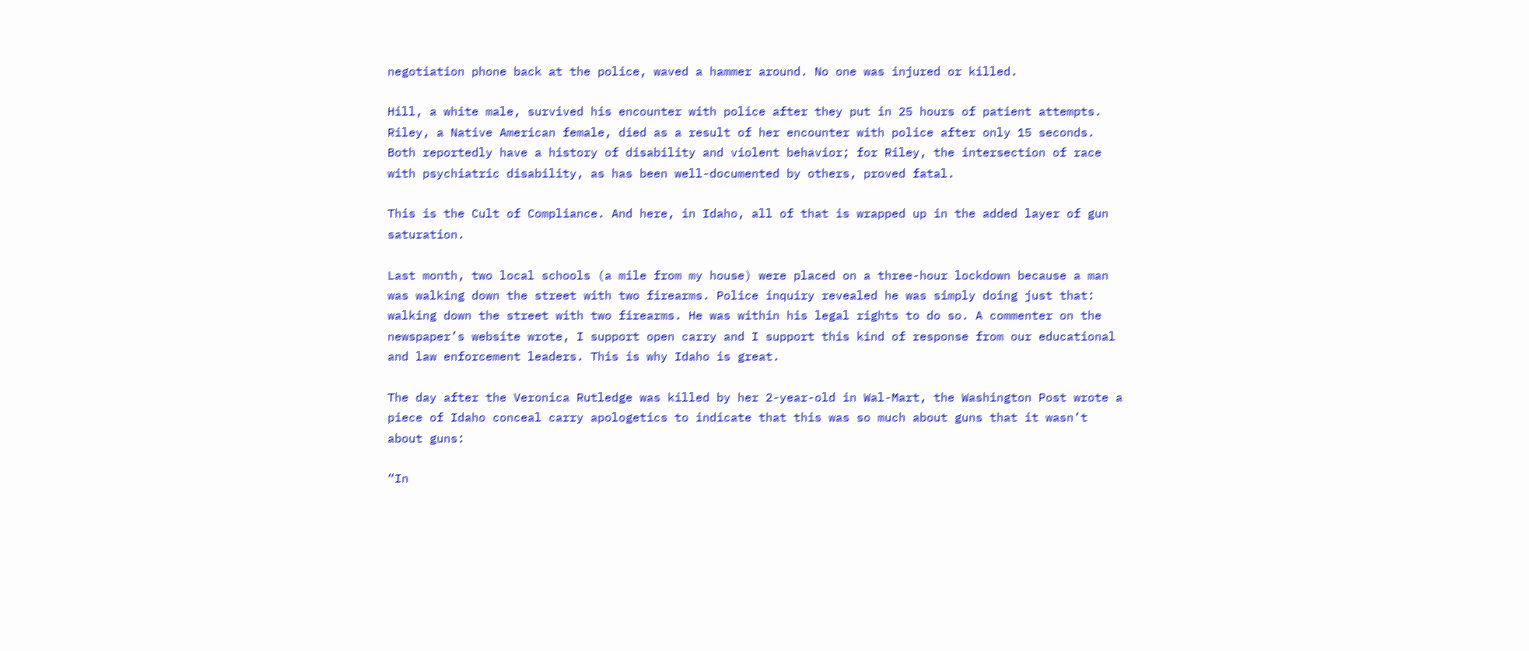negotiation phone back at the police, waved a hammer around. No one was injured or killed.

Hill, a white male, survived his encounter with police after they put in 25 hours of patient attempts. Riley, a Native American female, died as a result of her encounter with police after only 15 seconds. Both reportedly have a history of disability and violent behavior; for Riley, the intersection of race with psychiatric disability, as has been well-documented by others, proved fatal.

This is the Cult of Compliance. And here, in Idaho, all of that is wrapped up in the added layer of gun saturation.

Last month, two local schools (a mile from my house) were placed on a three-hour lockdown because a man was walking down the street with two firearms. Police inquiry revealed he was simply doing just that: walking down the street with two firearms. He was within his legal rights to do so. A commenter on the newspaper’s website wrote, I support open carry and I support this kind of response from our educational and law enforcement leaders. This is why Idaho is great.

The day after the Veronica Rutledge was killed by her 2-year-old in Wal-Mart, the Washington Post wrote a piece of Idaho conceal carry apologetics to indicate that this was so much about guns that it wasn’t about guns:

“In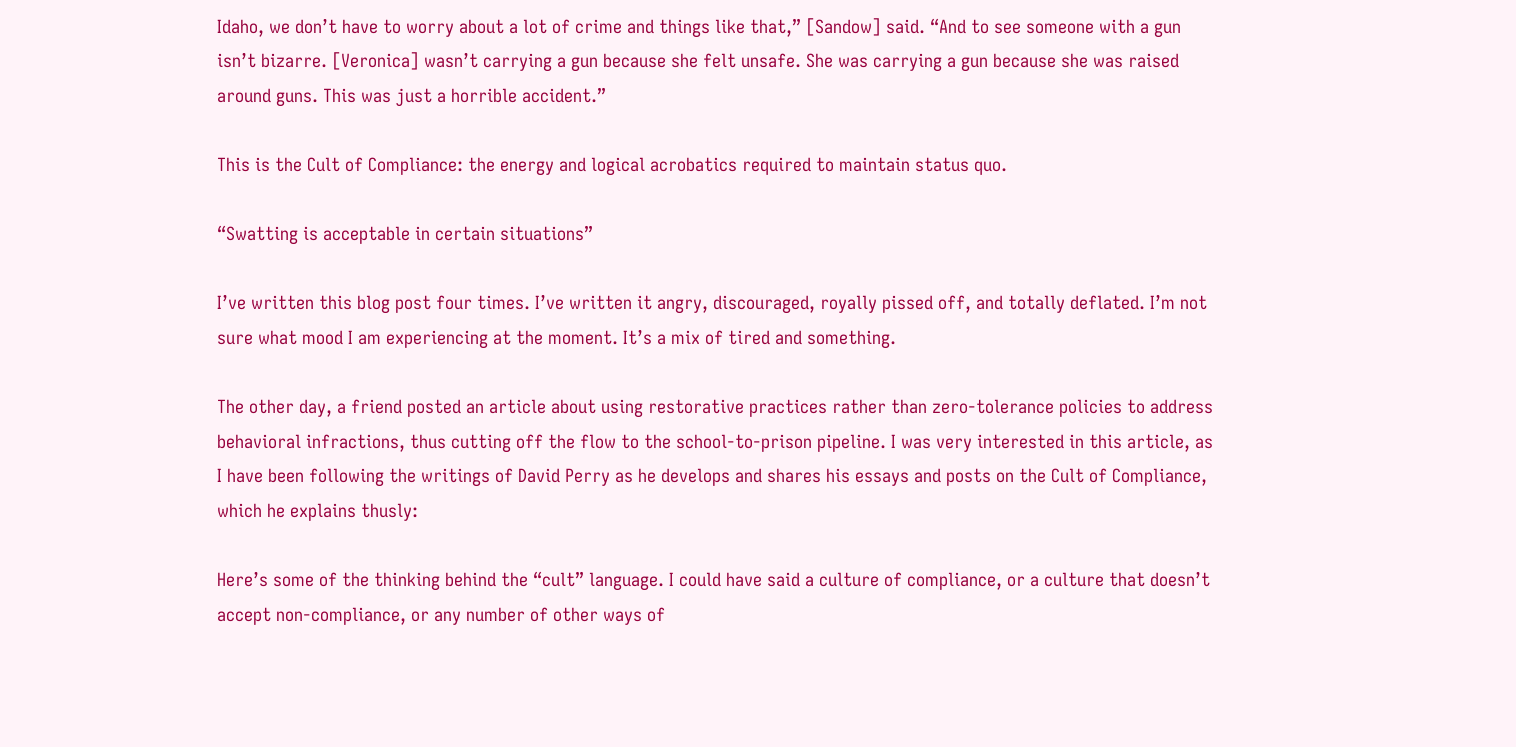Idaho, we don’t have to worry about a lot of crime and things like that,” [Sandow] said. “And to see someone with a gun isn’t bizarre. [Veronica] wasn’t carrying a gun because she felt unsafe. She was carrying a gun because she was raised around guns. This was just a horrible accident.”

This is the Cult of Compliance: the energy and logical acrobatics required to maintain status quo.

“Swatting is acceptable in certain situations”

I’ve written this blog post four times. I’ve written it angry, discouraged, royally pissed off, and totally deflated. I’m not sure what mood I am experiencing at the moment. It’s a mix of tired and something.

The other day, a friend posted an article about using restorative practices rather than zero-tolerance policies to address behavioral infractions, thus cutting off the flow to the school-to-prison pipeline. I was very interested in this article, as I have been following the writings of David Perry as he develops and shares his essays and posts on the Cult of Compliance, which he explains thusly:

Here’s some of the thinking behind the “cult” language. I could have said a culture of compliance, or a culture that doesn’t accept non-compliance, or any number of other ways of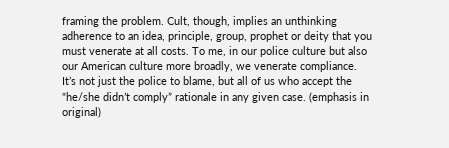framing the problem. Cult, though, implies an unthinking adherence to an idea, principle, group, prophet or deity that you must venerate at all costs. To me, in our police culture but also our American culture more broadly, we venerate compliance.  It’s not just the police to blame, but all of us who accept the “he/she didn’t comply” rationale in any given case. (emphasis in original)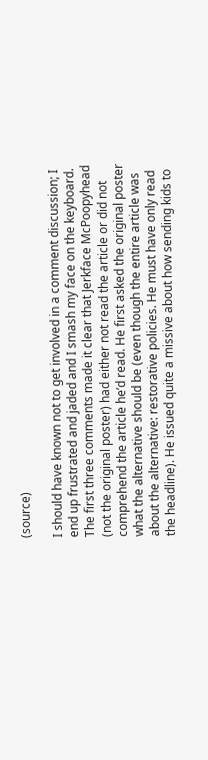(source)

I should have known not to get involved in a comment discussion; I end up frustrated and jaded and I smash my face on the keyboard. The first three comments made it clear that Jerkface McPoopyhead (not the original poster) had either not read the article or did not comprehend the article he’d read. He first asked the original poster what the alternative should be (even though the entire article was about the alternative: restorative policies. He must have only read the headline). He issued quite a missive about how sending kids to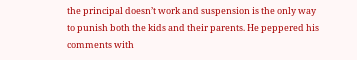the principal doesn’t work and suspension is the only way to punish both the kids and their parents. He peppered his comments with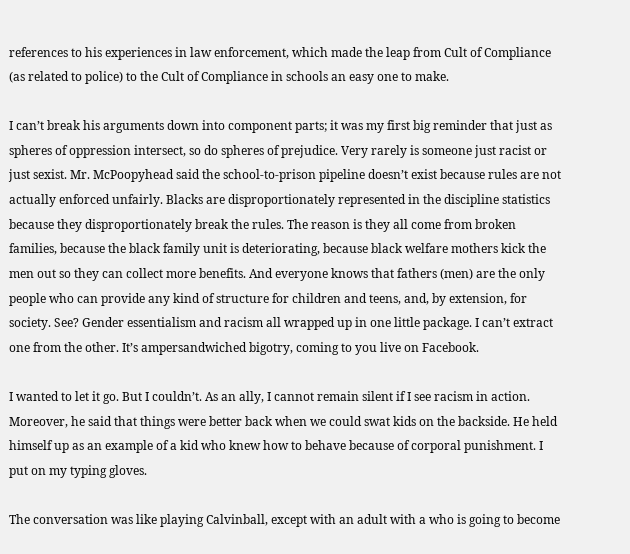references to his experiences in law enforcement, which made the leap from Cult of Compliance (as related to police) to the Cult of Compliance in schools an easy one to make.

I can’t break his arguments down into component parts; it was my first big reminder that just as spheres of oppression intersect, so do spheres of prejudice. Very rarely is someone just racist or just sexist. Mr. McPoopyhead said the school-to-prison pipeline doesn’t exist because rules are not actually enforced unfairly. Blacks are disproportionately represented in the discipline statistics because they disproportionately break the rules. The reason is they all come from broken families, because the black family unit is deteriorating, because black welfare mothers kick the men out so they can collect more benefits. And everyone knows that fathers (men) are the only people who can provide any kind of structure for children and teens, and, by extension, for society. See? Gender essentialism and racism all wrapped up in one little package. I can’t extract one from the other. It’s ampersandwiched bigotry, coming to you live on Facebook.

I wanted to let it go. But I couldn’t. As an ally, I cannot remain silent if I see racism in action. Moreover, he said that things were better back when we could swat kids on the backside. He held himself up as an example of a kid who knew how to behave because of corporal punishment. I put on my typing gloves.

The conversation was like playing Calvinball, except with an adult with a who is going to become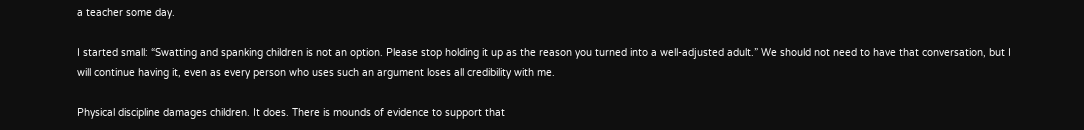a teacher some day.

I started small: “Swatting and spanking children is not an option. Please stop holding it up as the reason you turned into a well-adjusted adult.” We should not need to have that conversation, but I will continue having it, even as every person who uses such an argument loses all credibility with me.

Physical discipline damages children. It does. There is mounds of evidence to support that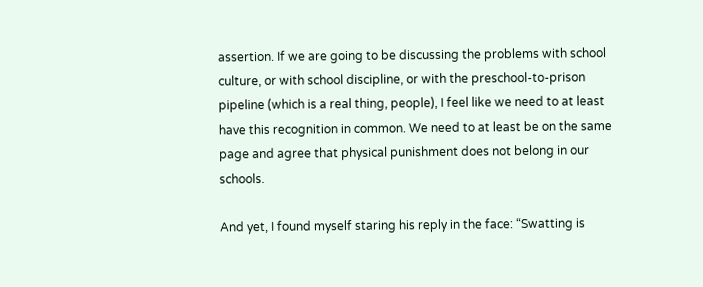assertion. If we are going to be discussing the problems with school culture, or with school discipline, or with the preschool-to-prison pipeline (which is a real thing, people), I feel like we need to at least have this recognition in common. We need to at least be on the same page and agree that physical punishment does not belong in our schools.

And yet, I found myself staring his reply in the face: “Swatting is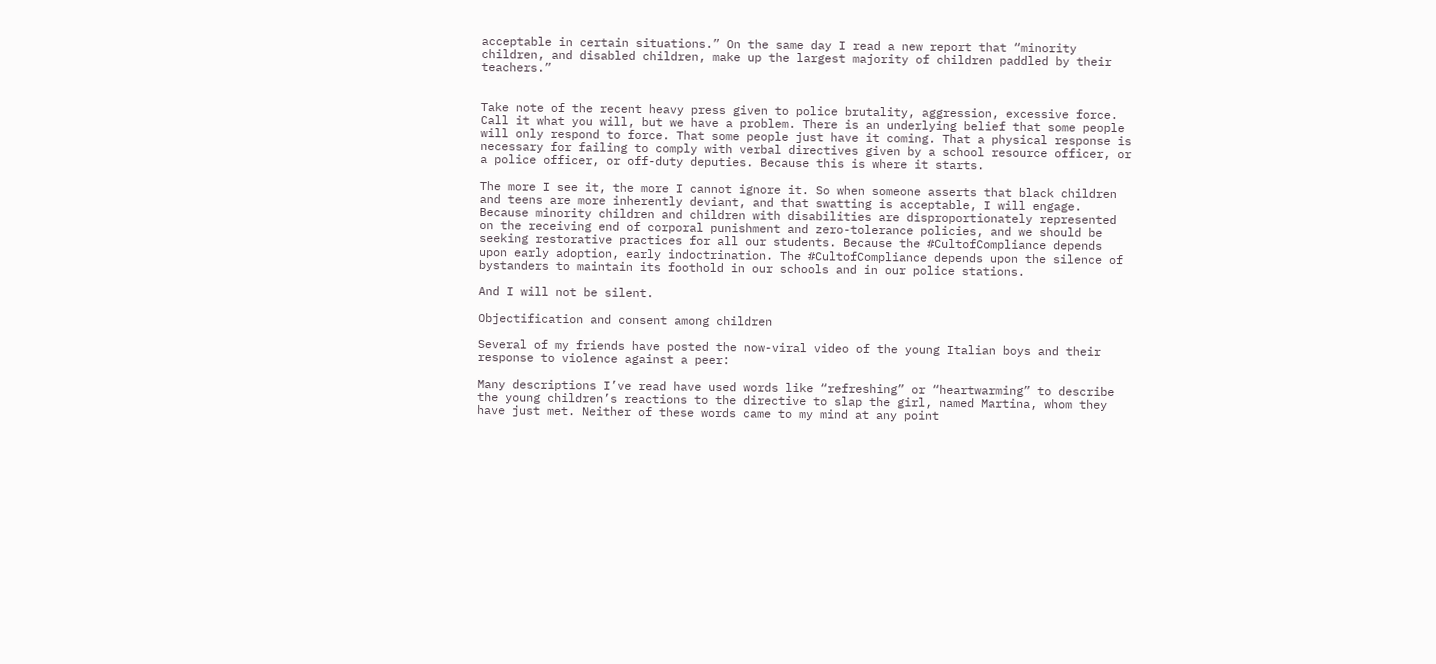acceptable in certain situations.” On the same day I read a new report that “minority children, and disabled children, make up the largest majority of children paddled by their teachers.”


Take note of the recent heavy press given to police brutality, aggression, excessive force. Call it what you will, but we have a problem. There is an underlying belief that some people will only respond to force. That some people just have it coming. That a physical response is necessary for failing to comply with verbal directives given by a school resource officer, or a police officer, or off-duty deputies. Because this is where it starts.

The more I see it, the more I cannot ignore it. So when someone asserts that black children and teens are more inherently deviant, and that swatting is acceptable, I will engage. Because minority children and children with disabilities are disproportionately represented on the receiving end of corporal punishment and zero-tolerance policies, and we should be seeking restorative practices for all our students. Because the #CultofCompliance depends upon early adoption, early indoctrination. The #CultofCompliance depends upon the silence of bystanders to maintain its foothold in our schools and in our police stations.

And I will not be silent.

Objectification and consent among children

Several of my friends have posted the now-viral video of the young Italian boys and their response to violence against a peer:

Many descriptions I’ve read have used words like “refreshing” or “heartwarming” to describe the young children’s reactions to the directive to slap the girl, named Martina, whom they have just met. Neither of these words came to my mind at any point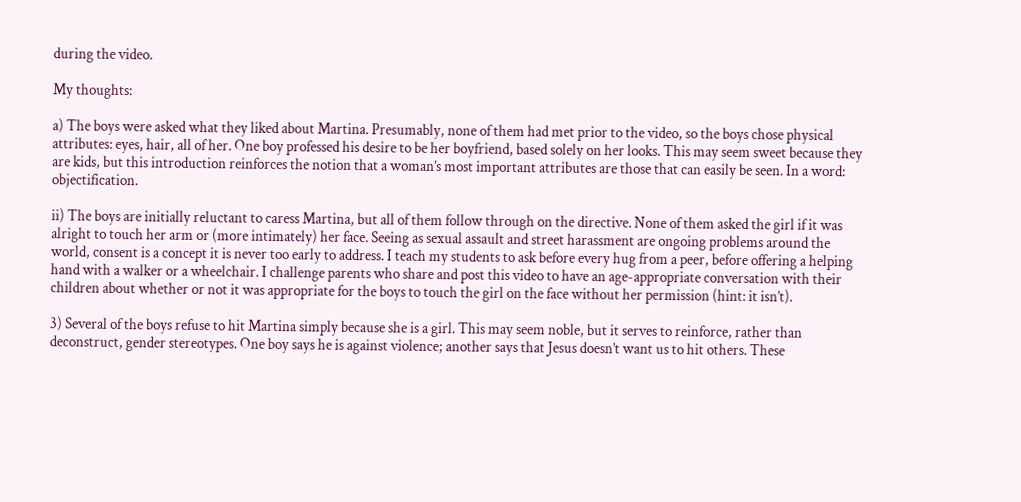during the video.

My thoughts:

a) The boys were asked what they liked about Martina. Presumably, none of them had met prior to the video, so the boys chose physical attributes: eyes, hair, all of her. One boy professed his desire to be her boyfriend, based solely on her looks. This may seem sweet because they are kids, but this introduction reinforces the notion that a woman’s most important attributes are those that can easily be seen. In a word: objectification.

ii) The boys are initially reluctant to caress Martina, but all of them follow through on the directive. None of them asked the girl if it was alright to touch her arm or (more intimately) her face. Seeing as sexual assault and street harassment are ongoing problems around the world, consent is a concept it is never too early to address. I teach my students to ask before every hug from a peer, before offering a helping hand with a walker or a wheelchair. I challenge parents who share and post this video to have an age-appropriate conversation with their children about whether or not it was appropriate for the boys to touch the girl on the face without her permission (hint: it isn’t).

3) Several of the boys refuse to hit Martina simply because she is a girl. This may seem noble, but it serves to reinforce, rather than deconstruct, gender stereotypes. One boy says he is against violence; another says that Jesus doesn’t want us to hit others. These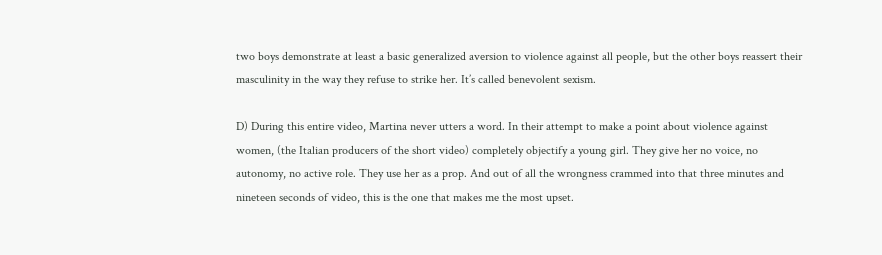two boys demonstrate at least a basic generalized aversion to violence against all people, but the other boys reassert their masculinity in the way they refuse to strike her. It’s called benevolent sexism.

D) During this entire video, Martina never utters a word. In their attempt to make a point about violence against women, (the Italian producers of the short video) completely objectify a young girl. They give her no voice, no autonomy, no active role. They use her as a prop. And out of all the wrongness crammed into that three minutes and nineteen seconds of video, this is the one that makes me the most upset.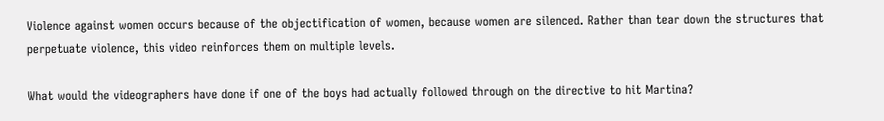Violence against women occurs because of the objectification of women, because women are silenced. Rather than tear down the structures that perpetuate violence, this video reinforces them on multiple levels.

What would the videographers have done if one of the boys had actually followed through on the directive to hit Martina?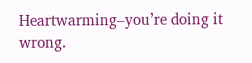Heartwarming–you’re doing it wrong.